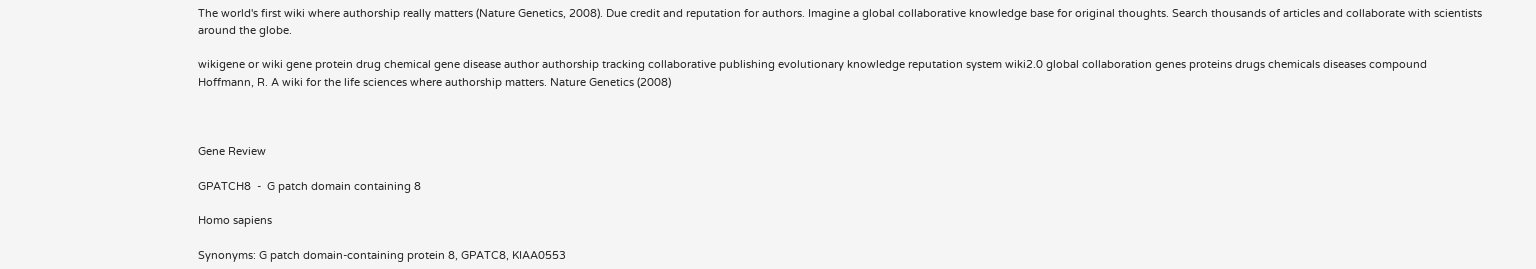The world's first wiki where authorship really matters (Nature Genetics, 2008). Due credit and reputation for authors. Imagine a global collaborative knowledge base for original thoughts. Search thousands of articles and collaborate with scientists around the globe.

wikigene or wiki gene protein drug chemical gene disease author authorship tracking collaborative publishing evolutionary knowledge reputation system wiki2.0 global collaboration genes proteins drugs chemicals diseases compound
Hoffmann, R. A wiki for the life sciences where authorship matters. Nature Genetics (2008)



Gene Review

GPATCH8  -  G patch domain containing 8

Homo sapiens

Synonyms: G patch domain-containing protein 8, GPATC8, KIAA0553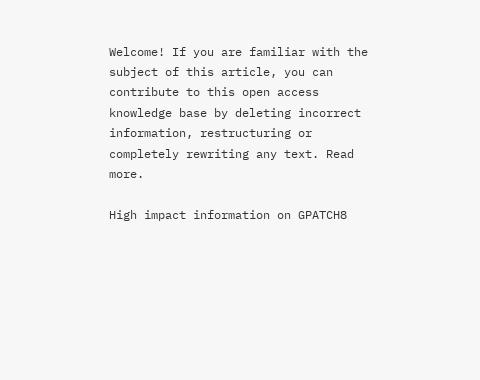Welcome! If you are familiar with the subject of this article, you can contribute to this open access knowledge base by deleting incorrect information, restructuring or completely rewriting any text. Read more.

High impact information on GPATCH8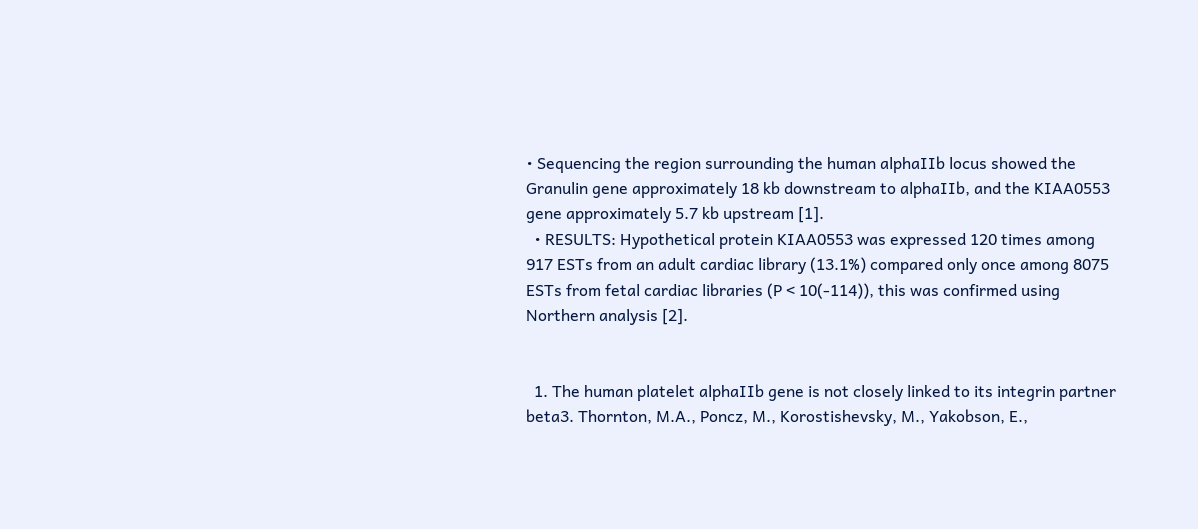• Sequencing the region surrounding the human alphaIIb locus showed the Granulin gene approximately 18 kb downstream to alphaIIb, and the KIAA0553 gene approximately 5.7 kb upstream [1].
  • RESULTS: Hypothetical protein KIAA0553 was expressed 120 times among 917 ESTs from an adult cardiac library (13.1%) compared only once among 8075 ESTs from fetal cardiac libraries (P < 10(-114)), this was confirmed using Northern analysis [2].


  1. The human platelet alphaIIb gene is not closely linked to its integrin partner beta3. Thornton, M.A., Poncz, M., Korostishevsky, M., Yakobson, E.,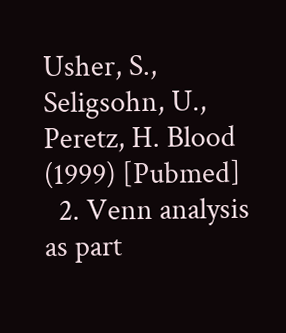Usher, S., Seligsohn, U., Peretz, H. Blood (1999) [Pubmed]
  2. Venn analysis as part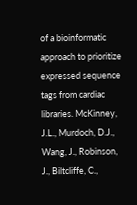of a bioinformatic approach to prioritize expressed sequence tags from cardiac libraries. McKinney, J.L., Murdoch, D.J., Wang, J., Robinson, J., Biltcliffe, C.,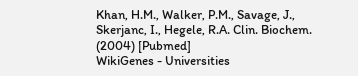Khan, H.M., Walker, P.M., Savage, J., Skerjanc, I., Hegele, R.A. Clin. Biochem. (2004) [Pubmed]
WikiGenes - Universities